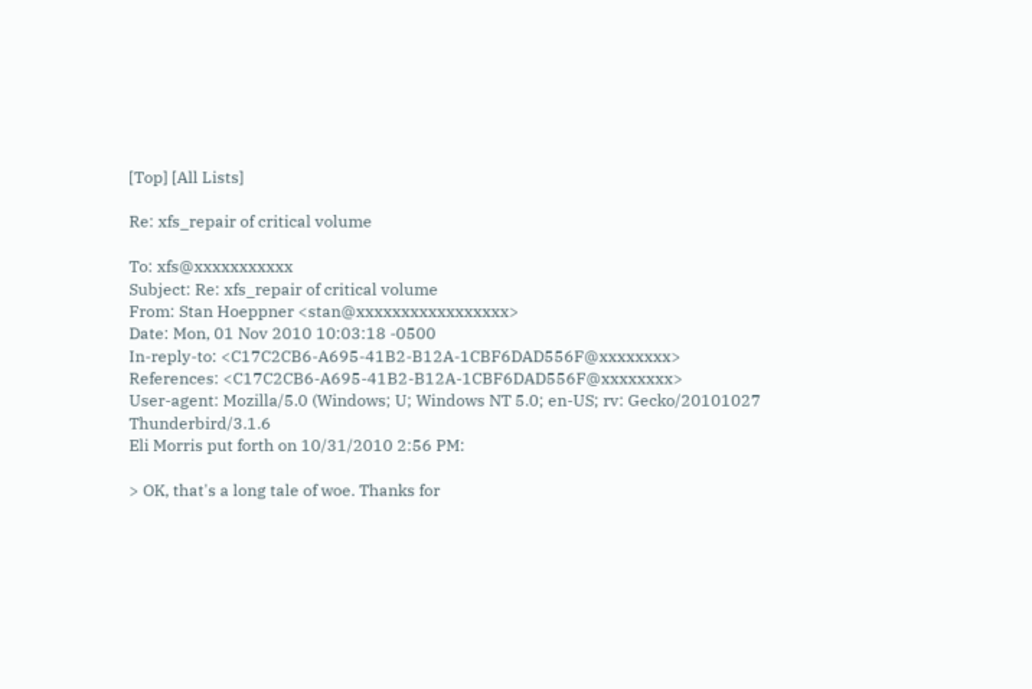[Top] [All Lists]

Re: xfs_repair of critical volume

To: xfs@xxxxxxxxxxx
Subject: Re: xfs_repair of critical volume
From: Stan Hoeppner <stan@xxxxxxxxxxxxxxxxx>
Date: Mon, 01 Nov 2010 10:03:18 -0500
In-reply-to: <C17C2CB6-A695-41B2-B12A-1CBF6DAD556F@xxxxxxxx>
References: <C17C2CB6-A695-41B2-B12A-1CBF6DAD556F@xxxxxxxx>
User-agent: Mozilla/5.0 (Windows; U; Windows NT 5.0; en-US; rv: Gecko/20101027 Thunderbird/3.1.6
Eli Morris put forth on 10/31/2010 2:56 PM:

> OK, that's a long tale of woe. Thanks for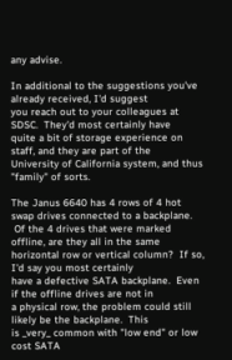any advise.

In additional to the suggestions you've already received, I'd suggest
you reach out to your colleagues at SDSC.  They'd most certainly have
quite a bit of storage experience on staff, and they are part of the
University of California system, and thus "family" of sorts.

The Janus 6640 has 4 rows of 4 hot swap drives connected to a backplane.
 Of the 4 drives that were marked offline, are they all in the same
horizontal row or vertical column?  If so, I'd say you most certainly
have a defective SATA backplane.  Even if the offline drives are not in
a physical row, the problem could still likely be the backplane.  This
is _very_ common with "low end" or low cost SATA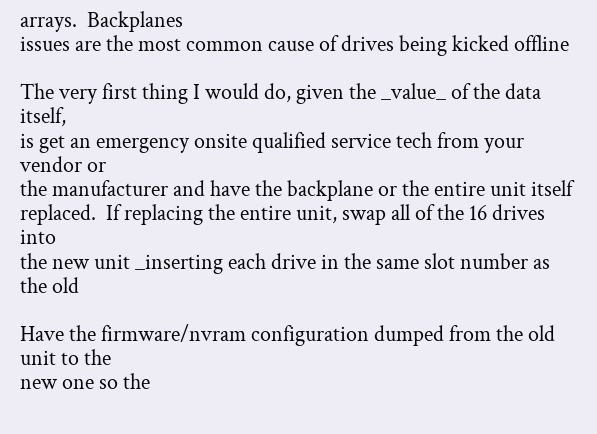arrays.  Backplanes
issues are the most common cause of drives being kicked offline

The very first thing I would do, given the _value_ of the data itself,
is get an emergency onsite qualified service tech from your vendor or
the manufacturer and have the backplane or the entire unit itself
replaced.  If replacing the entire unit, swap all of the 16 drives into
the new unit _inserting each drive in the same slot number as the old

Have the firmware/nvram configuration dumped from the old unit to the
new one so the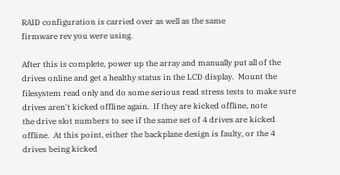RAID configuration is carried over as well as the same
firmware rev you were using.

After this is complete, power up the array and manually put all of the
drives online and get a healthy status in the LCD display.  Mount the
filesystem read only and do some serious read stress tests to make sure
drives aren't kicked offline again.  If they are kicked offline, note
the drive slot numbers to see if the same set of 4 drives are kicked
offline.  At this point, either the backplane design is faulty, or the 4
drives being kicked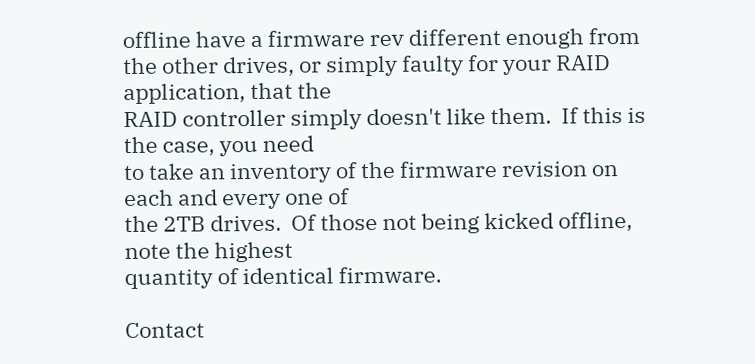offline have a firmware rev different enough from
the other drives, or simply faulty for your RAID application, that the
RAID controller simply doesn't like them.  If this is the case, you need
to take an inventory of the firmware revision on each and every one of
the 2TB drives.  Of those not being kicked offline, note the highest
quantity of identical firmware.

Contact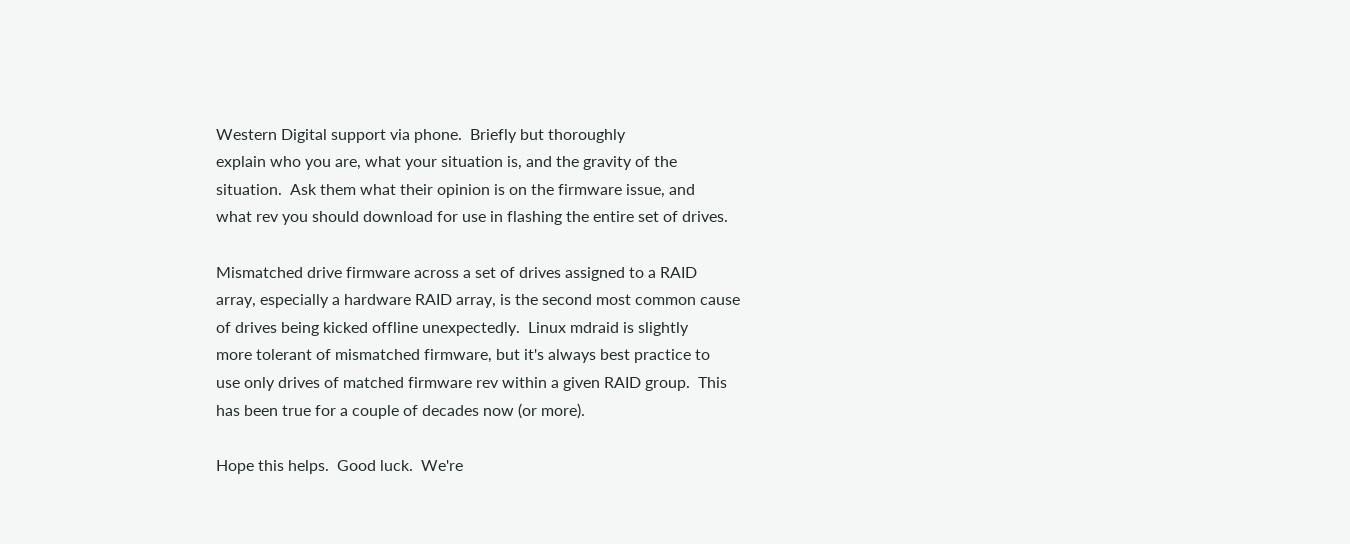Western Digital support via phone.  Briefly but thoroughly
explain who you are, what your situation is, and the gravity of the
situation.  Ask them what their opinion is on the firmware issue, and
what rev you should download for use in flashing the entire set of drives.

Mismatched drive firmware across a set of drives assigned to a RAID
array, especially a hardware RAID array, is the second most common cause
of drives being kicked offline unexpectedly.  Linux mdraid is slightly
more tolerant of mismatched firmware, but it's always best practice to
use only drives of matched firmware rev within a given RAID group.  This
has been true for a couple of decades now (or more).

Hope this helps.  Good luck.  We're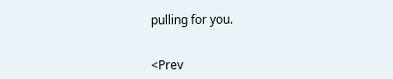pulling for you.


<Prev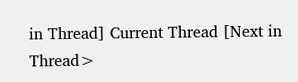in Thread] Current Thread [Next in Thread>